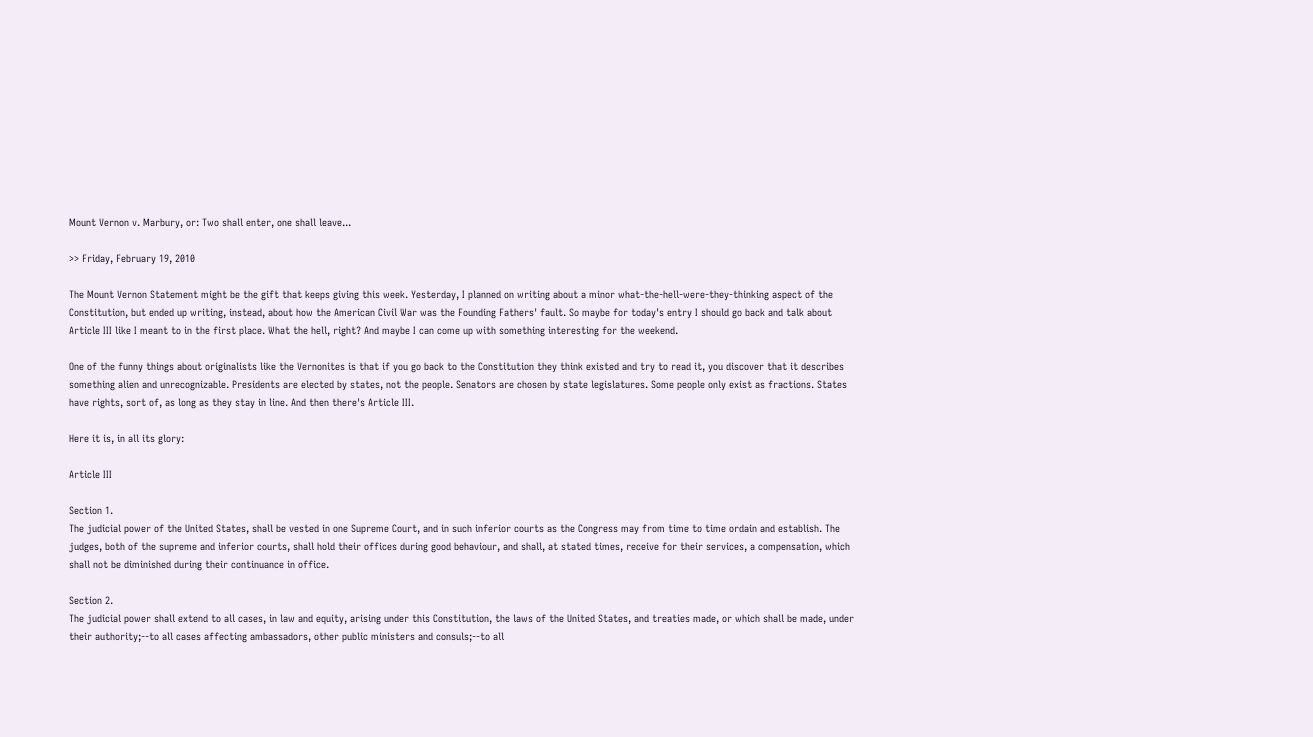Mount Vernon v. Marbury, or: Two shall enter, one shall leave...

>> Friday, February 19, 2010

The Mount Vernon Statement might be the gift that keeps giving this week. Yesterday, I planned on writing about a minor what-the-hell-were-they-thinking aspect of the Constitution, but ended up writing, instead, about how the American Civil War was the Founding Fathers' fault. So maybe for today's entry I should go back and talk about Article III like I meant to in the first place. What the hell, right? And maybe I can come up with something interesting for the weekend.

One of the funny things about originalists like the Vernonites is that if you go back to the Constitution they think existed and try to read it, you discover that it describes something alien and unrecognizable. Presidents are elected by states, not the people. Senators are chosen by state legislatures. Some people only exist as fractions. States have rights, sort of, as long as they stay in line. And then there's Article III.

Here it is, in all its glory:

Article III

Section 1.
The judicial power of the United States, shall be vested in one Supreme Court, and in such inferior courts as the Congress may from time to time ordain and establish. The judges, both of the supreme and inferior courts, shall hold their offices during good behaviour, and shall, at stated times, receive for their services, a compensation, which shall not be diminished during their continuance in office.

Section 2.
The judicial power shall extend to all cases, in law and equity, arising under this Constitution, the laws of the United States, and treaties made, or which shall be made, under their authority;--to all cases affecting ambassadors, other public ministers and consuls;--to all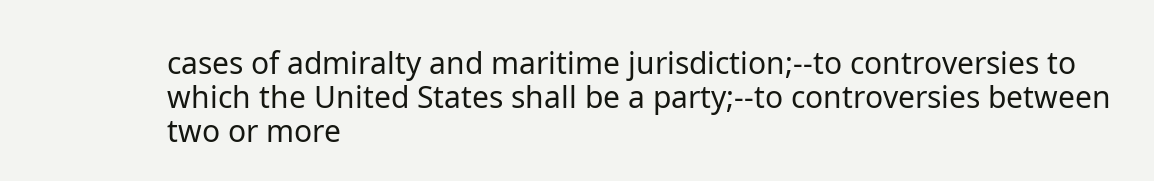cases of admiralty and maritime jurisdiction;--to controversies to which the United States shall be a party;--to controversies between two or more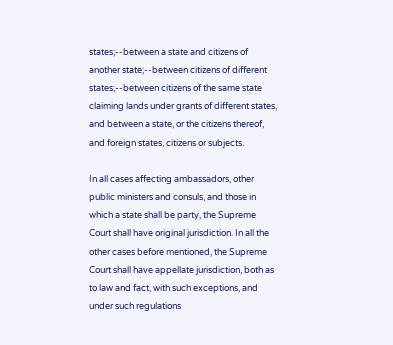states;--between a state and citizens of another state;--between citizens of different states;--between citizens of the same state claiming lands under grants of different states, and between a state, or the citizens thereof, and foreign states, citizens or subjects.

In all cases affecting ambassadors, other public ministers and consuls, and those in which a state shall be party, the Supreme Court shall have original jurisdiction. In all the other cases before mentioned, the Supreme Court shall have appellate jurisdiction, both as to law and fact, with such exceptions, and under such regulations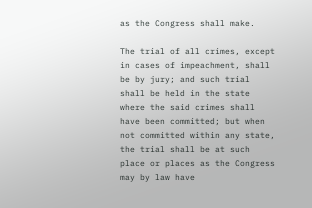as the Congress shall make.

The trial of all crimes, except in cases of impeachment, shall be by jury; and such trial shall be held in the state where the said crimes shall have been committed; but when not committed within any state, the trial shall be at such place or places as the Congress may by law have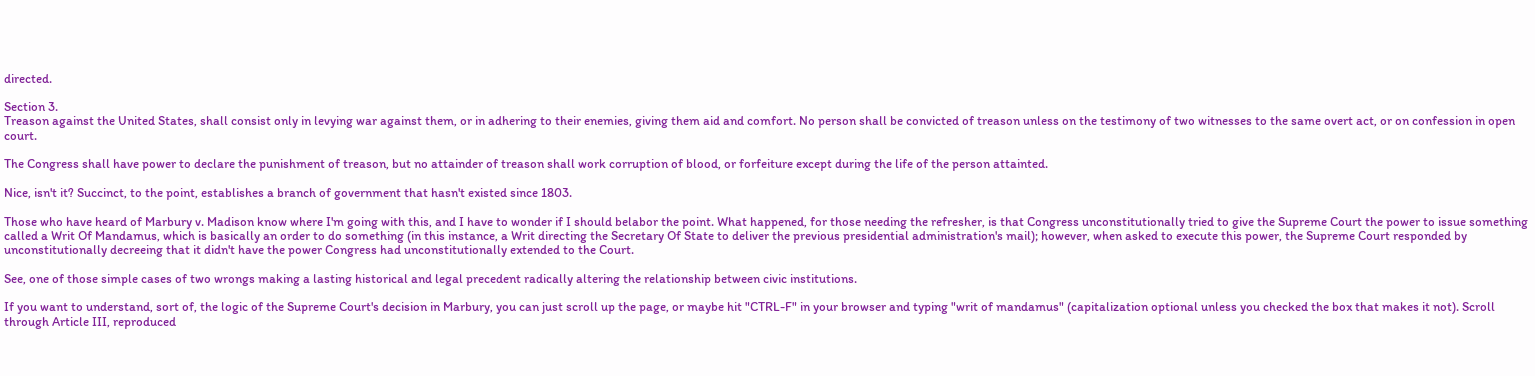directed.

Section 3.
Treason against the United States, shall consist only in levying war against them, or in adhering to their enemies, giving them aid and comfort. No person shall be convicted of treason unless on the testimony of two witnesses to the same overt act, or on confession in open court.

The Congress shall have power to declare the punishment of treason, but no attainder of treason shall work corruption of blood, or forfeiture except during the life of the person attainted.

Nice, isn't it? Succinct, to the point, establishes a branch of government that hasn't existed since 1803.

Those who have heard of Marbury v. Madison know where I'm going with this, and I have to wonder if I should belabor the point. What happened, for those needing the refresher, is that Congress unconstitutionally tried to give the Supreme Court the power to issue something called a Writ Of Mandamus, which is basically an order to do something (in this instance, a Writ directing the Secretary Of State to deliver the previous presidential administration's mail); however, when asked to execute this power, the Supreme Court responded by unconstitutionally decreeing that it didn't have the power Congress had unconstitutionally extended to the Court.

See, one of those simple cases of two wrongs making a lasting historical and legal precedent radically altering the relationship between civic institutions.

If you want to understand, sort of, the logic of the Supreme Court's decision in Marbury, you can just scroll up the page, or maybe hit "CTRL-F" in your browser and typing "writ of mandamus" (capitalization optional unless you checked the box that makes it not). Scroll through Article III, reproduced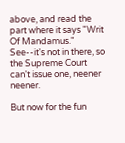above, and read the part where it says "Writ Of Mandamus." See--it's not in there, so the Supreme Court can't issue one, neener neener.

But now for the fun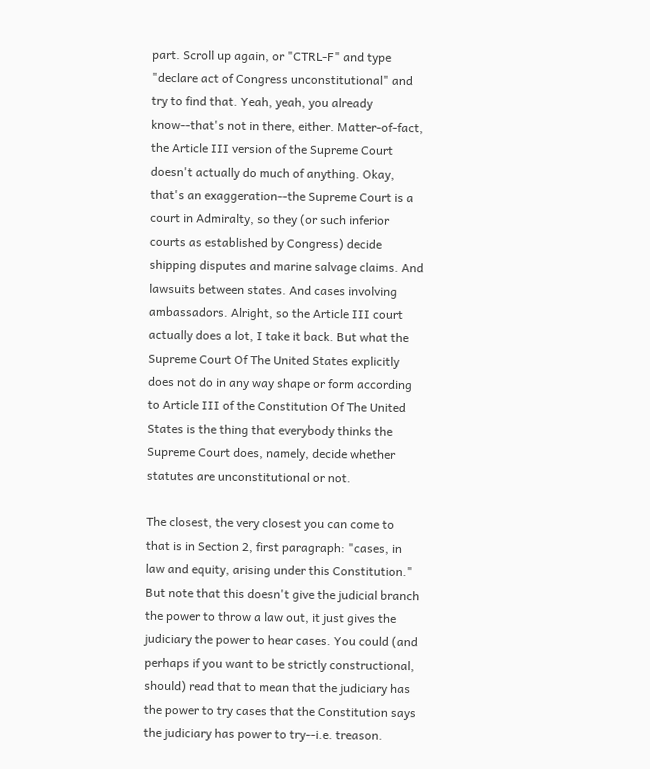part. Scroll up again, or "CTRL-F" and type "declare act of Congress unconstitutional" and try to find that. Yeah, yeah, you already know--that's not in there, either. Matter-of-fact, the Article III version of the Supreme Court doesn't actually do much of anything. Okay, that's an exaggeration--the Supreme Court is a court in Admiralty, so they (or such inferior courts as established by Congress) decide shipping disputes and marine salvage claims. And lawsuits between states. And cases involving ambassadors. Alright, so the Article III court actually does a lot, I take it back. But what the Supreme Court Of The United States explicitly does not do in any way shape or form according to Article III of the Constitution Of The United States is the thing that everybody thinks the Supreme Court does, namely, decide whether statutes are unconstitutional or not.

The closest, the very closest you can come to that is in Section 2, first paragraph: "cases, in law and equity, arising under this Constitution." But note that this doesn't give the judicial branch the power to throw a law out, it just gives the judiciary the power to hear cases. You could (and perhaps if you want to be strictly constructional, should) read that to mean that the judiciary has the power to try cases that the Constitution says the judiciary has power to try--i.e. treason.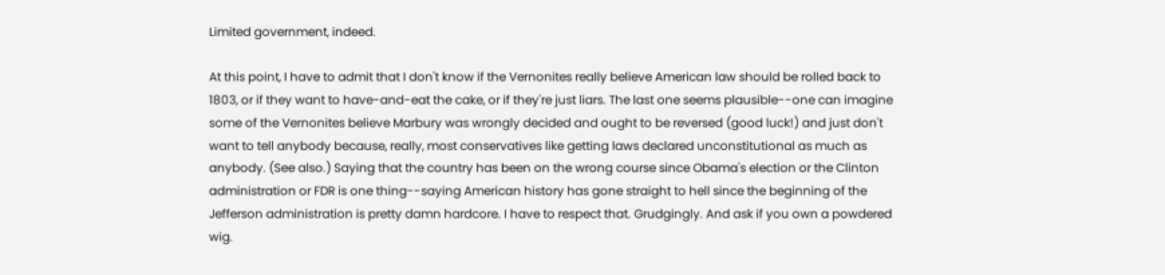Limited government, indeed.

At this point, I have to admit that I don't know if the Vernonites really believe American law should be rolled back to 1803, or if they want to have-and-eat the cake, or if they're just liars. The last one seems plausible--one can imagine some of the Vernonites believe Marbury was wrongly decided and ought to be reversed (good luck!) and just don't want to tell anybody because, really, most conservatives like getting laws declared unconstitutional as much as anybody. (See also.) Saying that the country has been on the wrong course since Obama's election or the Clinton administration or FDR is one thing--saying American history has gone straight to hell since the beginning of the Jefferson administration is pretty damn hardcore. I have to respect that. Grudgingly. And ask if you own a powdered wig.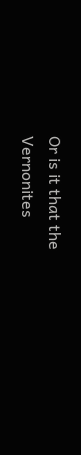Or is it that the Vernonites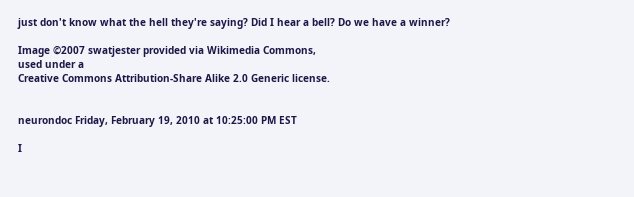just don't know what the hell they're saying? Did I hear a bell? Do we have a winner?

Image ©2007 swatjester provided via Wikimedia Commons,
used under a
Creative Commons Attribution-Share Alike 2.0 Generic license.


neurondoc Friday, February 19, 2010 at 10:25:00 PM EST

I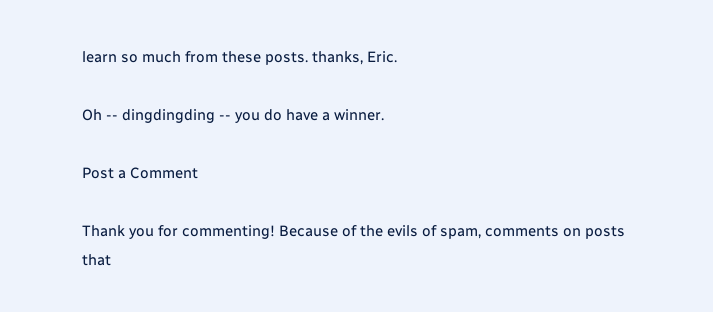learn so much from these posts. thanks, Eric.

Oh -- dingdingding -- you do have a winner.

Post a Comment

Thank you for commenting! Because of the evils of spam, comments on posts that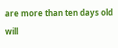are more than ten days old will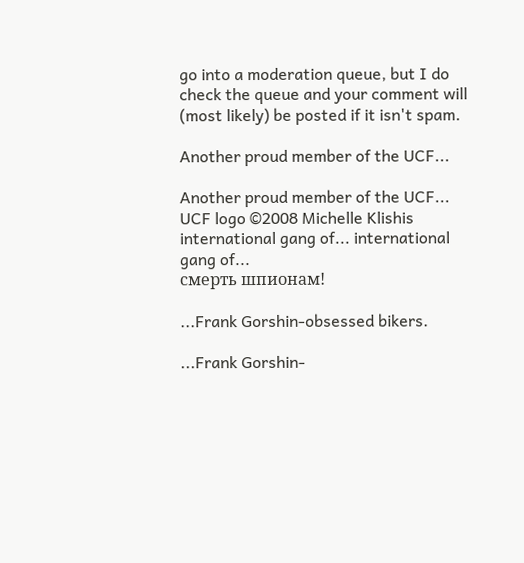go into a moderation queue, but I do check the queue and your comment will (most likely) be posted if it isn't spam.

Another proud member of the UCF...

Another proud member of the UCF...
UCF logo ©2008 Michelle Klishis international gang of... international gang of...
смерть шпионам!

...Frank Gorshin-obsessed bikers.

...Frank Gorshin-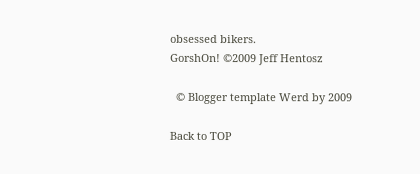obsessed bikers.
GorshOn! ©2009 Jeff Hentosz

  © Blogger template Werd by 2009

Back to TOP